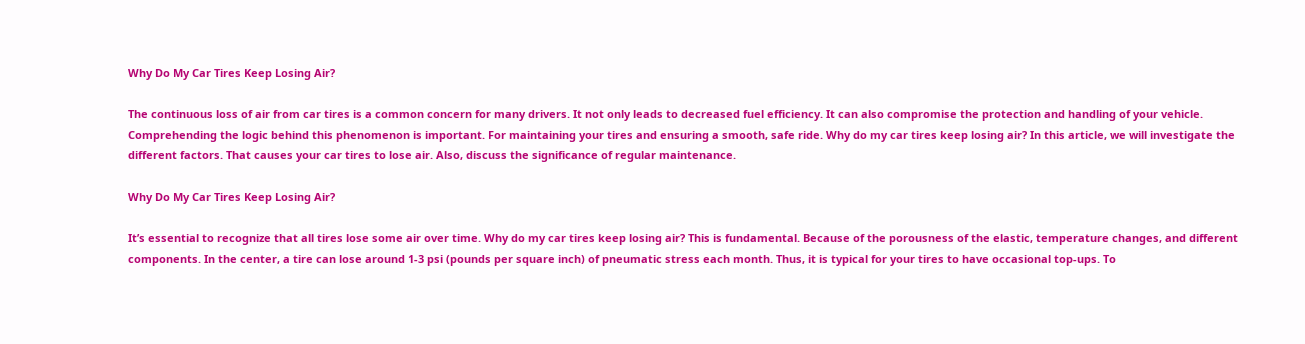Why Do My Car Tires Keep Losing Air?

The continuous loss of air from car tires is a common concern for many drivers. It not only leads to decreased fuel efficiency. It can also compromise the protection and handling of your vehicle. Comprehending the logic behind this phenomenon is important. For maintaining your tires and ensuring a smooth, safe ride. Why do my car tires keep losing air? In this article, we will investigate the different factors. That causes your car tires to lose air. Also, discuss the significance of regular maintenance.

Why Do My Car Tires Keep Losing Air?

It’s essential to recognize that all tires lose some air over time. Why do my car tires keep losing air? This is fundamental. Because of the porousness of the elastic, temperature changes, and different components. In the center, a tire can lose around 1-3 psi (pounds per square inch) of pneumatic stress each month. Thus, it is typical for your tires to have occasional top-ups. To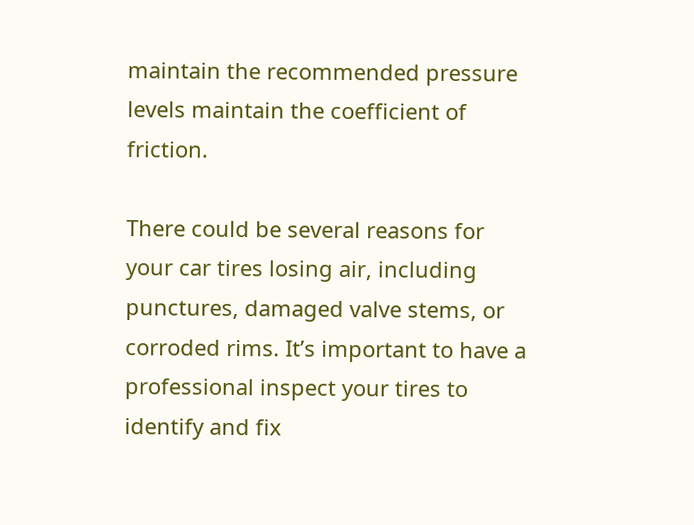maintain the recommended pressure levels maintain the coefficient of friction.

There could be several reasons for your car tires losing air, including punctures, damaged valve stems, or corroded rims. It’s important to have a professional inspect your tires to identify and fix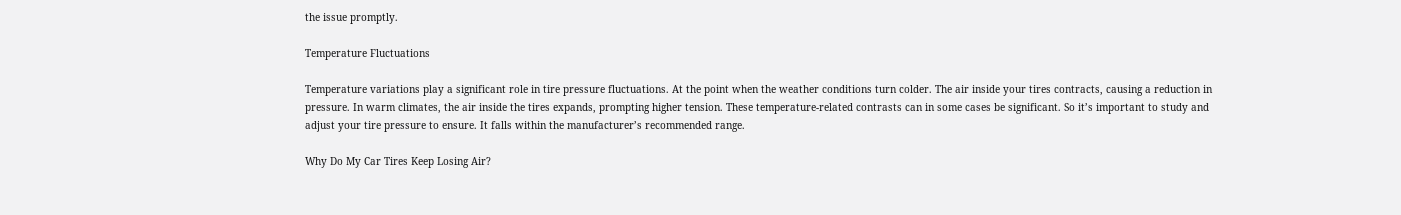the issue promptly.

Temperature Fluctuations

Temperature variations play a significant role in tire pressure fluctuations. At the point when the weather conditions turn colder. The air inside your tires contracts, causing a reduction in pressure. In warm climates, the air inside the tires expands, prompting higher tension. These temperature-related contrasts can in some cases be significant. So it’s important to study and adjust your tire pressure to ensure. It falls within the manufacturer’s recommended range.

Why Do My Car Tires Keep Losing Air?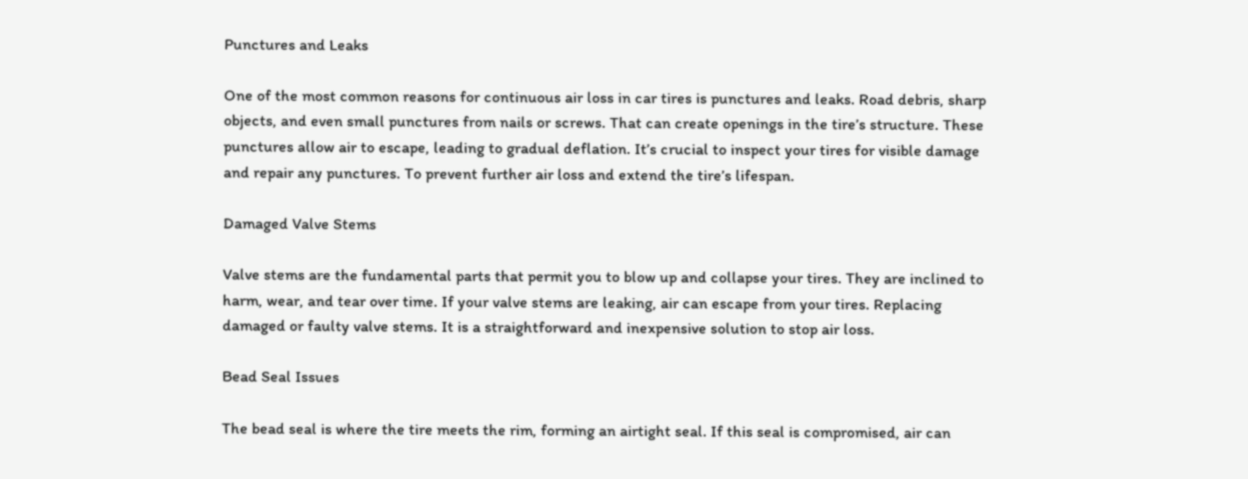Punctures and Leaks

One of the most common reasons for continuous air loss in car tires is punctures and leaks. Road debris, sharp objects, and even small punctures from nails or screws. That can create openings in the tire’s structure. These punctures allow air to escape, leading to gradual deflation. It’s crucial to inspect your tires for visible damage and repair any punctures. To prevent further air loss and extend the tire’s lifespan.

Damaged Valve Stems

Valve stems are the fundamental parts that permit you to blow up and collapse your tires. They are inclined to harm, wear, and tear over time. If your valve stems are leaking, air can escape from your tires. Replacing damaged or faulty valve stems. It is a straightforward and inexpensive solution to stop air loss.

Bead Seal Issues

The bead seal is where the tire meets the rim, forming an airtight seal. If this seal is compromised, air can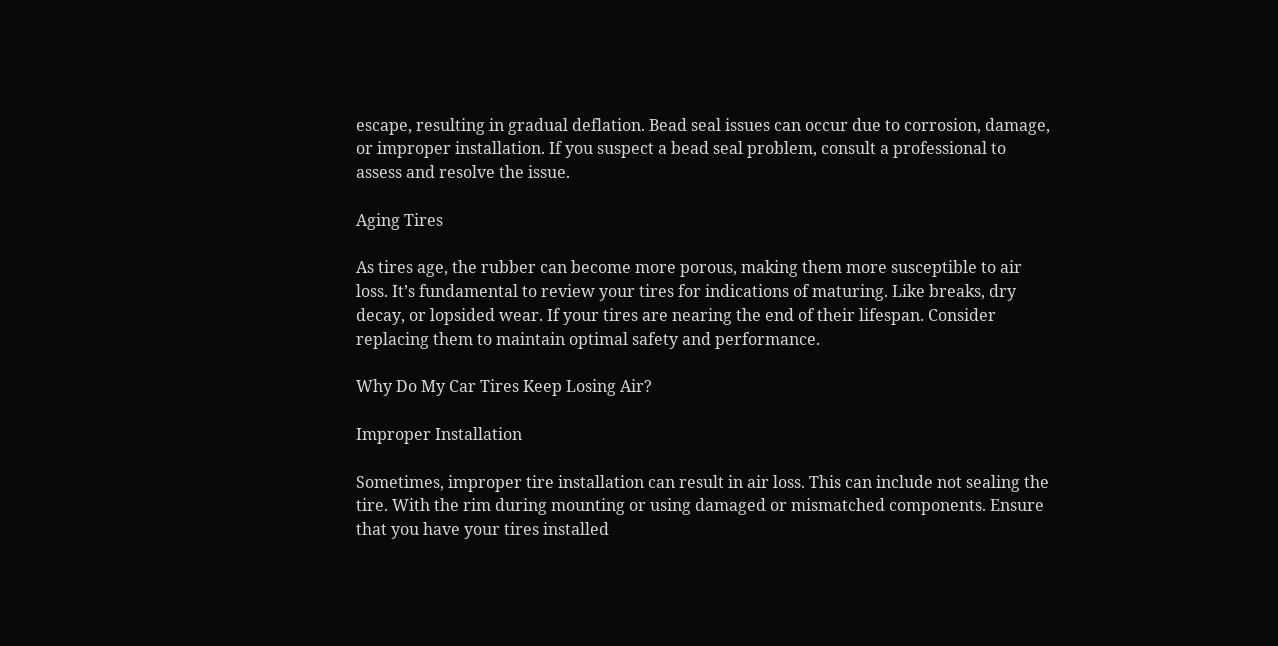escape, resulting in gradual deflation. Bead seal issues can occur due to corrosion, damage, or improper installation. If you suspect a bead seal problem, consult a professional to assess and resolve the issue.

Aging Tires

As tires age, the rubber can become more porous, making them more susceptible to air loss. It’s fundamental to review your tires for indications of maturing. Like breaks, dry decay, or lopsided wear. If your tires are nearing the end of their lifespan. Consider replacing them to maintain optimal safety and performance.

Why Do My Car Tires Keep Losing Air?

Improper Installation

Sometimes, improper tire installation can result in air loss. This can include not sealing the tire. With the rim during mounting or using damaged or mismatched components. Ensure that you have your tires installed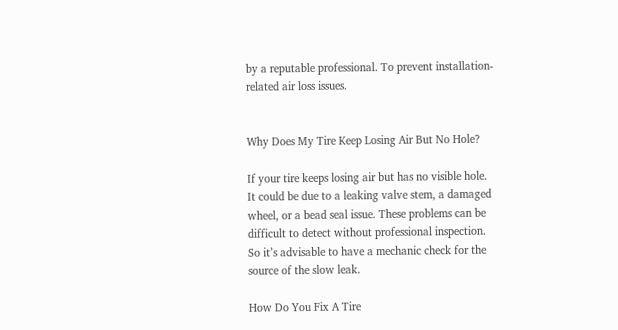by a reputable professional. To prevent installation-related air loss issues.


Why Does My Tire Keep Losing Air But No Hole?

If your tire keeps losing air but has no visible hole. It could be due to a leaking valve stem, a damaged wheel, or a bead seal issue. These problems can be difficult to detect without professional inspection. So it’s advisable to have a mechanic check for the source of the slow leak.

How Do You Fix A Tire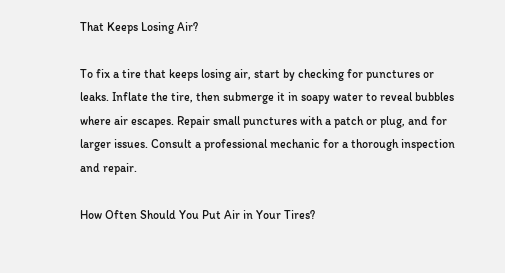That Keeps Losing Air?

To fix a tire that keeps losing air, start by checking for punctures or leaks. Inflate the tire, then submerge it in soapy water to reveal bubbles where air escapes. Repair small punctures with a patch or plug, and for larger issues. Consult a professional mechanic for a thorough inspection and repair.

How Often Should You Put Air in Your Tires?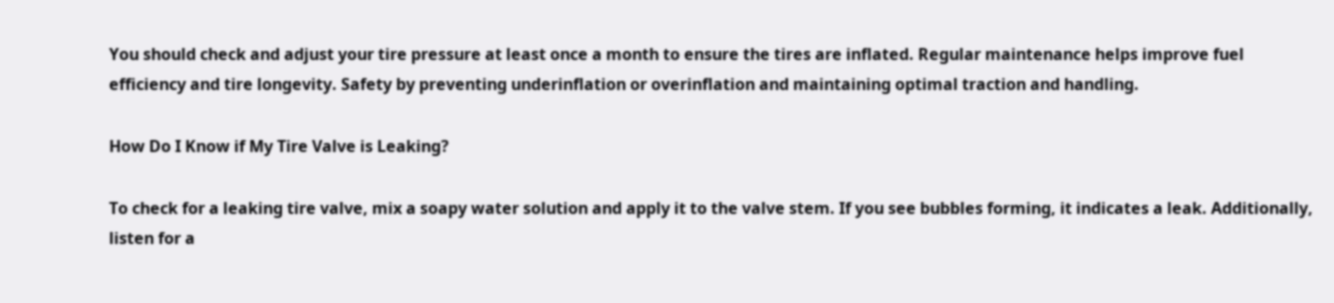You should check and adjust your tire pressure at least once a month to ensure the tires are inflated. Regular maintenance helps improve fuel efficiency and tire longevity. Safety by preventing underinflation or overinflation and maintaining optimal traction and handling.

How Do I Know if My Tire Valve is Leaking?

To check for a leaking tire valve, mix a soapy water solution and apply it to the valve stem. If you see bubbles forming, it indicates a leak. Additionally, listen for a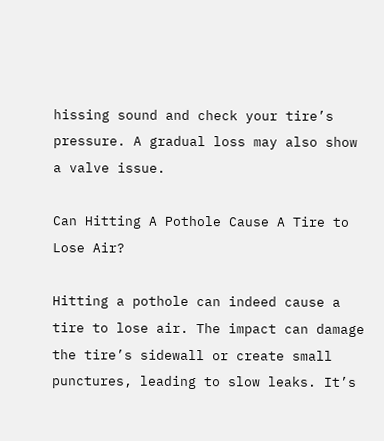hissing sound and check your tire’s pressure. A gradual loss may also show a valve issue.

Can Hitting A Pothole Cause A Tire to Lose Air?

Hitting a pothole can indeed cause a tire to lose air. The impact can damage the tire’s sidewall or create small punctures, leading to slow leaks. It’s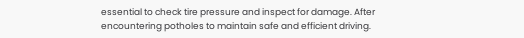essential to check tire pressure and inspect for damage. After encountering potholes to maintain safe and efficient driving.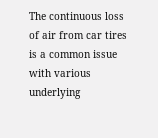The continuous loss of air from car tires is a common issue with various underlying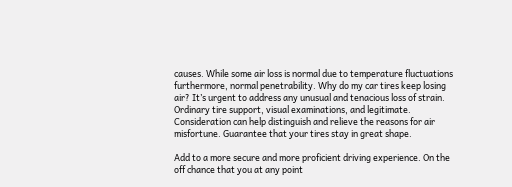causes. While some air loss is normal due to temperature fluctuations furthermore, normal penetrability. Why do my car tires keep losing air? It’s urgent to address any unusual and tenacious loss of strain. Ordinary tire support, visual examinations, and legitimate. Consideration can help distinguish and relieve the reasons for air misfortune. Guarantee that your tires stay in great shape.

Add to a more secure and more proficient driving experience. On the off chance that you at any point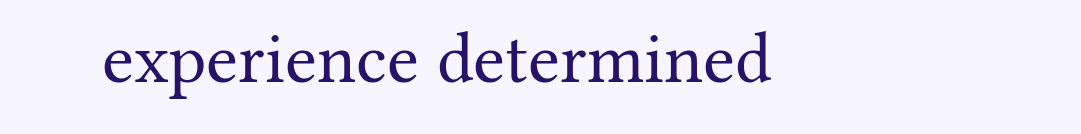experience determined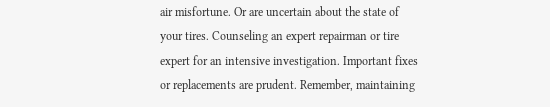air misfortune. Or are uncertain about the state of your tires. Counseling an expert repairman or tire expert for an intensive investigation. Important fixes or replacements are prudent. Remember, maintaining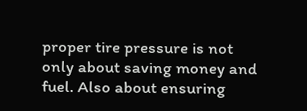proper tire pressure is not only about saving money and fuel. Also about ensuring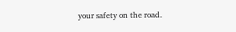your safety on the road.